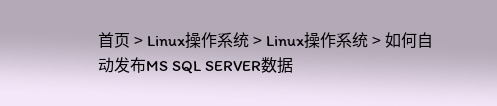首页 > Linux操作系统 > Linux操作系统 > 如何自动发布MS SQL SERVER数据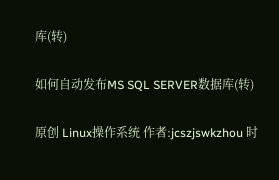库(转)

如何自动发布MS SQL SERVER数据库(转)

原创 Linux操作系统 作者:jcszjswkzhou 时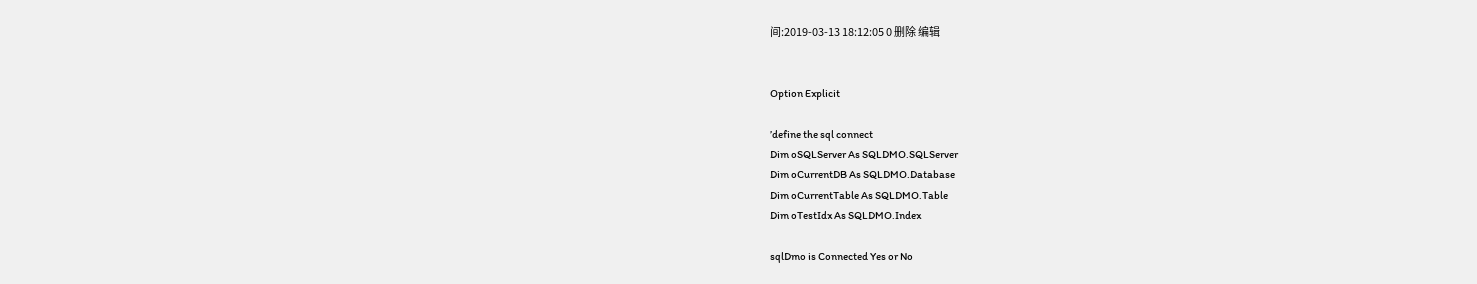间:2019-03-13 18:12:05 0 删除 编辑


Option Explicit

’define the sql connect
Dim oSQLServer As SQLDMO.SQLServer
Dim oCurrentDB As SQLDMO.Database
Dim oCurrentTable As SQLDMO.Table
Dim oTestIdx As SQLDMO.Index

sqlDmo is Connected Yes or No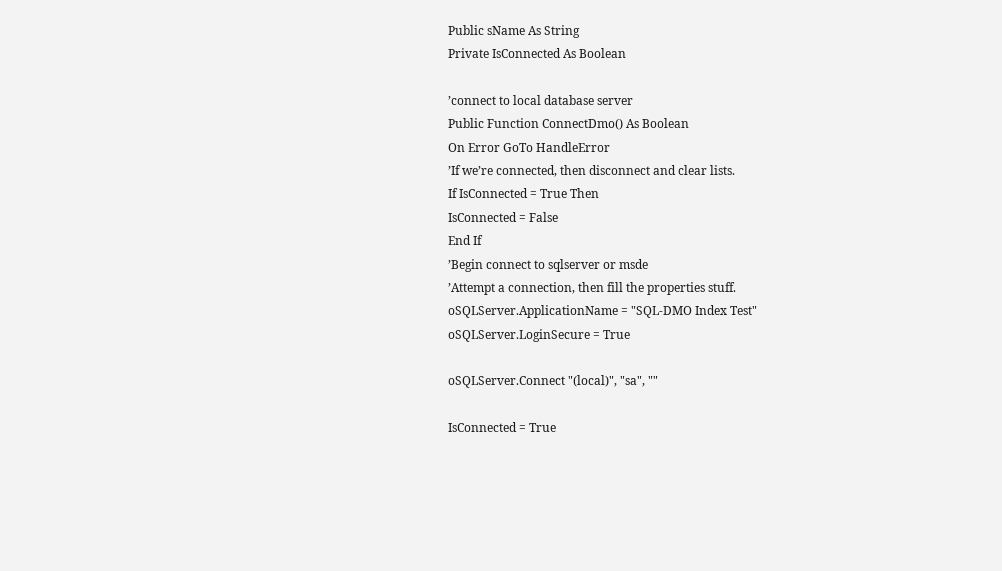Public sName As String
Private IsConnected As Boolean

’connect to local database server
Public Function ConnectDmo() As Boolean
On Error GoTo HandleError
’If we’re connected, then disconnect and clear lists.
If IsConnected = True Then
IsConnected = False
End If
’Begin connect to sqlserver or msde
’Attempt a connection, then fill the properties stuff.
oSQLServer.ApplicationName = "SQL-DMO Index Test"
oSQLServer.LoginSecure = True

oSQLServer.Connect "(local)", "sa", ""

IsConnected = True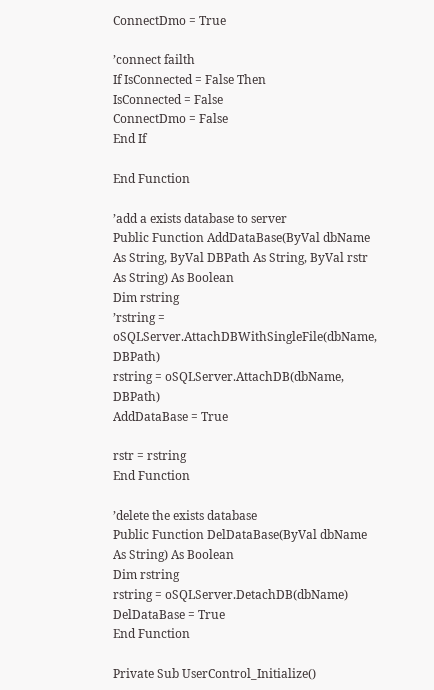ConnectDmo = True

’connect failth
If IsConnected = False Then
IsConnected = False
ConnectDmo = False
End If

End Function

’add a exists database to server
Public Function AddDataBase(ByVal dbName As String, ByVal DBPath As String, ByVal rstr As String) As Boolean
Dim rstring
’rstring = oSQLServer.AttachDBWithSingleFile(dbName, DBPath)
rstring = oSQLServer.AttachDB(dbName, DBPath)
AddDataBase = True

rstr = rstring
End Function

’delete the exists database
Public Function DelDataBase(ByVal dbName As String) As Boolean
Dim rstring
rstring = oSQLServer.DetachDB(dbName)
DelDataBase = True
End Function

Private Sub UserControl_Initialize()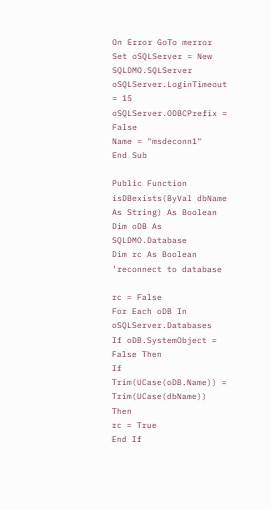On Error GoTo merror
Set oSQLServer = New SQLDMO.SQLServer
oSQLServer.LoginTimeout = 15
oSQLServer.ODBCPrefix = False
Name = "msdeconn1"
End Sub

Public Function isDBexists(ByVal dbName As String) As Boolean
Dim oDB As SQLDMO.Database
Dim rc As Boolean
’reconnect to database

rc = False
For Each oDB In oSQLServer.Databases
If oDB.SystemObject = False Then
If Trim(UCase(oDB.Name)) = Trim(UCase(dbName)) Then
rc = True
End If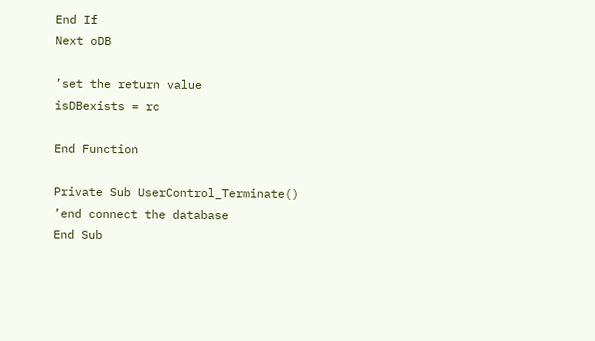End If
Next oDB

’set the return value
isDBexists = rc

End Function

Private Sub UserControl_Terminate()
’end connect the database
End Sub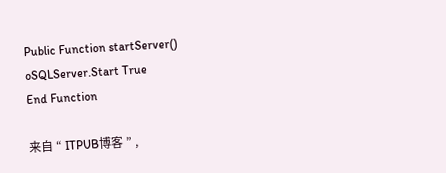Public Function startServer()
oSQLServer.Start True
End Function

来自 “ ITPUB博客 ” ,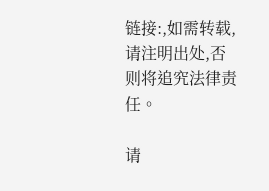链接:,如需转载,请注明出处,否则将追究法律责任。

请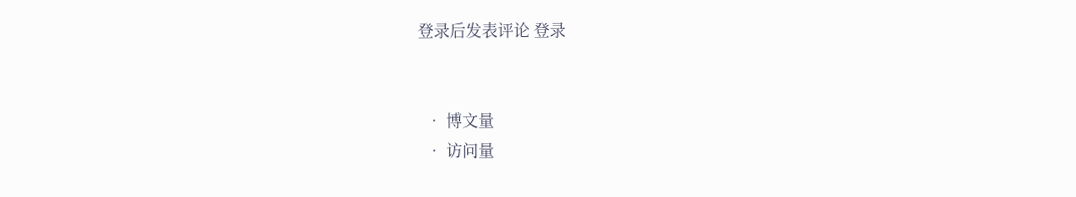登录后发表评论 登录


  • 博文量
  • 访问量